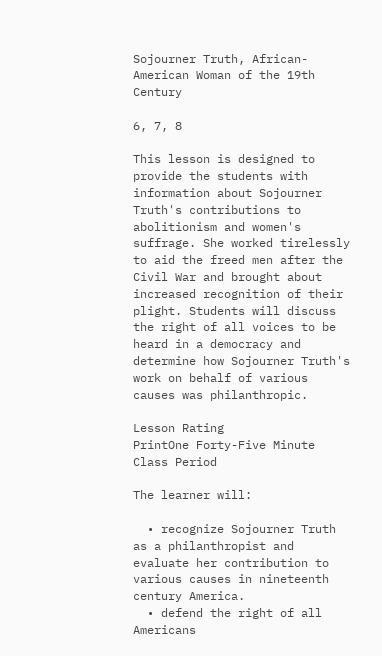Sojourner Truth, African-American Woman of the 19th Century

6, 7, 8

This lesson is designed to provide the students with information about Sojourner Truth's contributions to abolitionism and women's suffrage. She worked tirelessly to aid the freed men after the Civil War and brought about increased recognition of their plight. Students will discuss the right of all voices to be heard in a democracy and determine how Sojourner Truth's work on behalf of various causes was philanthropic.

Lesson Rating
PrintOne Forty-Five Minute Class Period

The learner will:

  • recognize Sojourner Truth as a philanthropist and evaluate her contribution to various causes in nineteenth century America.
  • defend the right of all Americans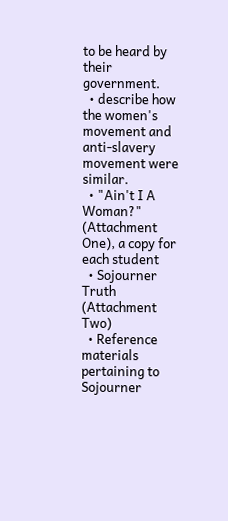to be heard by their government.
  • describe how the women's movement and anti-slavery movement were similar.
  • "Ain't I A Woman?" (Attachment One), a copy for each student
  • Sojourner Truth (Attachment Two)
  • Reference materials pertaining to Sojourner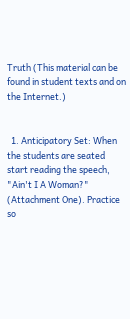Truth (This material can be found in student texts and on the Internet.)


  1. Anticipatory Set: When the students are seated start reading the speech, "Ain't I A Woman?" (Attachment One). Practice so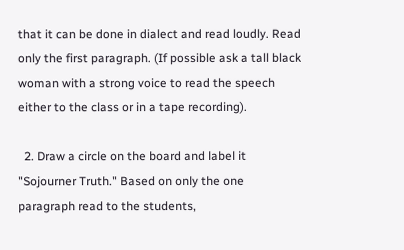that it can be done in dialect and read loudly. Read only the first paragraph. (If possible ask a tall black woman with a strong voice to read the speech either to the class or in a tape recording).

  2. Draw a circle on the board and label it "Sojourner Truth." Based on only the one paragraph read to the students,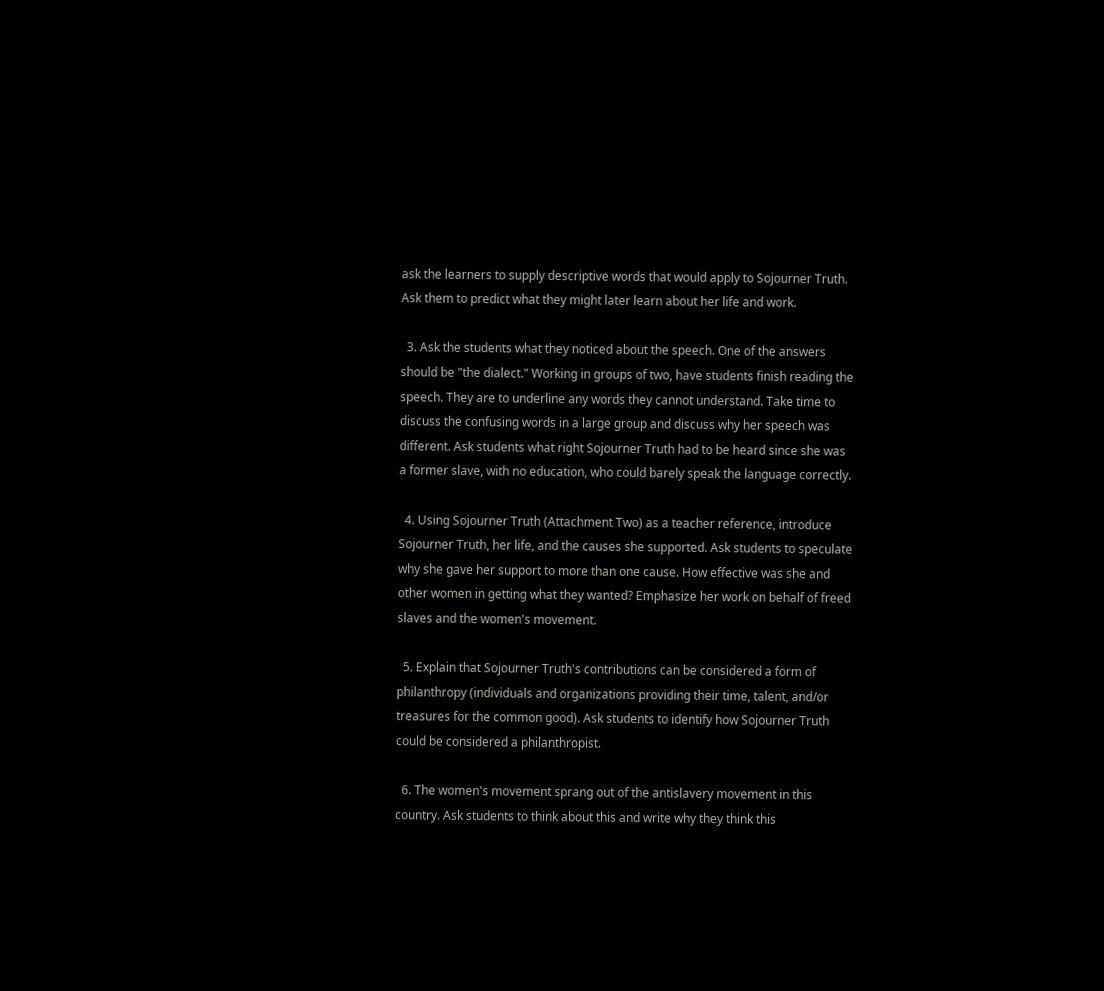ask the learners to supply descriptive words that would apply to Sojourner Truth. Ask them to predict what they might later learn about her life and work.

  3. Ask the students what they noticed about the speech. One of the answers should be "the dialect." Working in groups of two, have students finish reading the speech. They are to underline any words they cannot understand. Take time to discuss the confusing words in a large group and discuss why her speech was different. Ask students what right Sojourner Truth had to be heard since she was a former slave, with no education, who could barely speak the language correctly.

  4. Using Sojourner Truth (Attachment Two) as a teacher reference, introduce Sojourner Truth, her life, and the causes she supported. Ask students to speculate why she gave her support to more than one cause. How effective was she and other women in getting what they wanted? Emphasize her work on behalf of freed slaves and the women's movement.

  5. Explain that Sojourner Truth's contributions can be considered a form of philanthropy (individuals and organizations providing their time, talent, and/or treasures for the common good). Ask students to identify how Sojourner Truth could be considered a philanthropist.

  6. The women's movement sprang out of the antislavery movement in this country. Ask students to think about this and write why they think this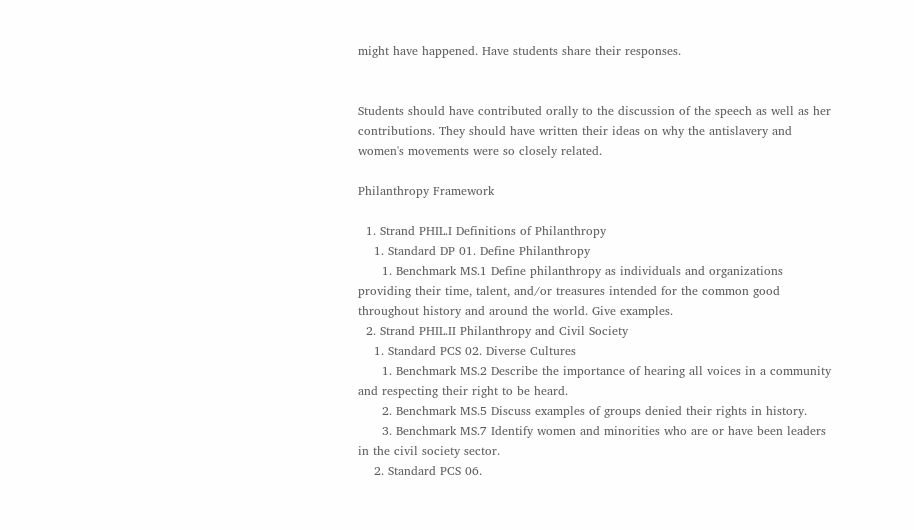might have happened. Have students share their responses.


Students should have contributed orally to the discussion of the speech as well as her contributions. They should have written their ideas on why the antislavery and women's movements were so closely related.

Philanthropy Framework

  1. Strand PHIL.I Definitions of Philanthropy
    1. Standard DP 01. Define Philanthropy
      1. Benchmark MS.1 Define philanthropy as individuals and organizations providing their time, talent, and/or treasures intended for the common good throughout history and around the world. Give examples.
  2. Strand PHIL.II Philanthropy and Civil Society
    1. Standard PCS 02. Diverse Cultures
      1. Benchmark MS.2 Describe the importance of hearing all voices in a community and respecting their right to be heard.
      2. Benchmark MS.5 Discuss examples of groups denied their rights in history.
      3. Benchmark MS.7 Identify women and minorities who are or have been leaders in the civil society sector.
    2. Standard PCS 06.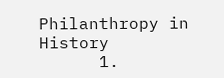Philanthropy in History
      1.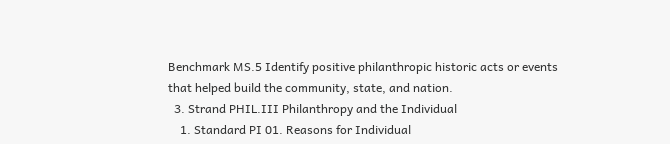Benchmark MS.5 Identify positive philanthropic historic acts or events that helped build the community, state, and nation.
  3. Strand PHIL.III Philanthropy and the Individual
    1. Standard PI 01. Reasons for Individual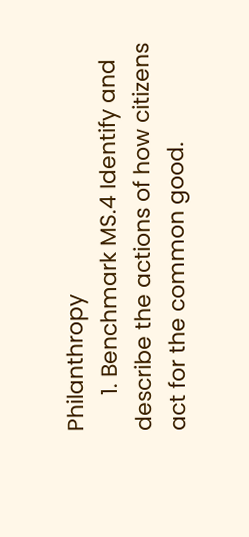Philanthropy
      1. Benchmark MS.4 Identify and describe the actions of how citizens act for the common good.